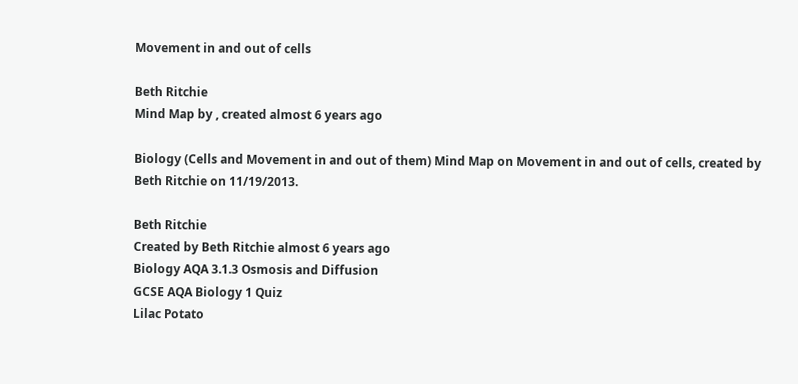Movement in and out of cells

Beth Ritchie
Mind Map by , created almost 6 years ago

Biology (Cells and Movement in and out of them) Mind Map on Movement in and out of cells, created by Beth Ritchie on 11/19/2013.

Beth Ritchie
Created by Beth Ritchie almost 6 years ago
Biology AQA 3.1.3 Osmosis and Diffusion
GCSE AQA Biology 1 Quiz
Lilac Potato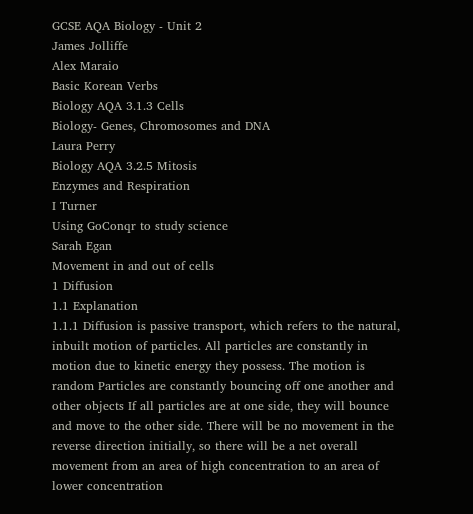GCSE AQA Biology - Unit 2
James Jolliffe
Alex Maraio
Basic Korean Verbs
Biology AQA 3.1.3 Cells
Biology- Genes, Chromosomes and DNA
Laura Perry
Biology AQA 3.2.5 Mitosis
Enzymes and Respiration
I Turner
Using GoConqr to study science
Sarah Egan
Movement in and out of cells
1 Diffusion
1.1 Explanation
1.1.1 Diffusion is passive transport, which refers to the natural, inbuilt motion of particles. All particles are constantly in motion due to kinetic energy they possess. The motion is random Particles are constantly bouncing off one another and other objects If all particles are at one side, they will bounce and move to the other side. There will be no movement in the reverse direction initially, so there will be a net overall movement from an area of high concentration to an area of lower concentration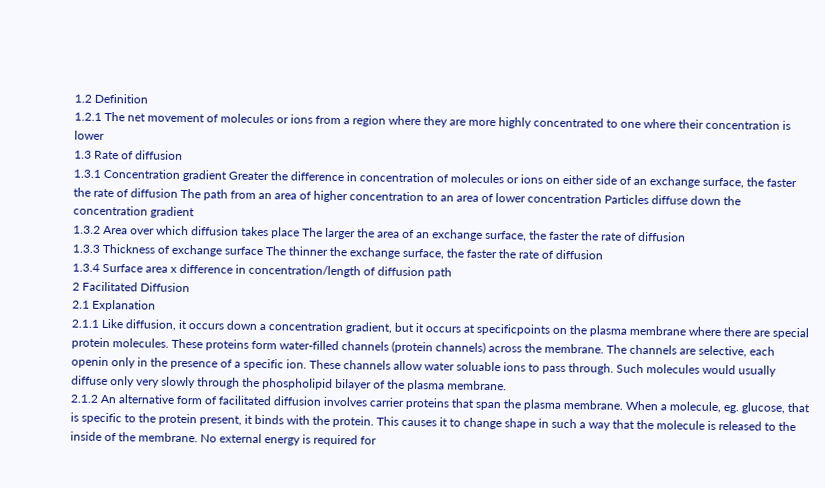1.2 Definition
1.2.1 The net movement of molecules or ions from a region where they are more highly concentrated to one where their concentration is lower
1.3 Rate of diffusion
1.3.1 Concentration gradient Greater the difference in concentration of molecules or ions on either side of an exchange surface, the faster the rate of diffusion The path from an area of higher concentration to an area of lower concentration Particles diffuse down the concentration gradient
1.3.2 Area over which diffusion takes place The larger the area of an exchange surface, the faster the rate of diffusion
1.3.3 Thickness of exchange surface The thinner the exchange surface, the faster the rate of diffusion
1.3.4 Surface area x difference in concentration/length of diffusion path
2 Facilitated Diffusion
2.1 Explanation
2.1.1 Like diffusion, it occurs down a concentration gradient, but it occurs at specificpoints on the plasma membrane where there are special protein molecules. These proteins form water-filled channels (protein channels) across the membrane. The channels are selective, each openin only in the presence of a specific ion. These channels allow water soluable ions to pass through. Such molecules would usually diffuse only very slowly through the phospholipid bilayer of the plasma membrane.
2.1.2 An alternative form of facilitated diffusion involves carrier proteins that span the plasma membrane. When a molecule, eg. glucose, that is specific to the protein present, it binds with the protein. This causes it to change shape in such a way that the molecule is released to the inside of the membrane. No external energy is required for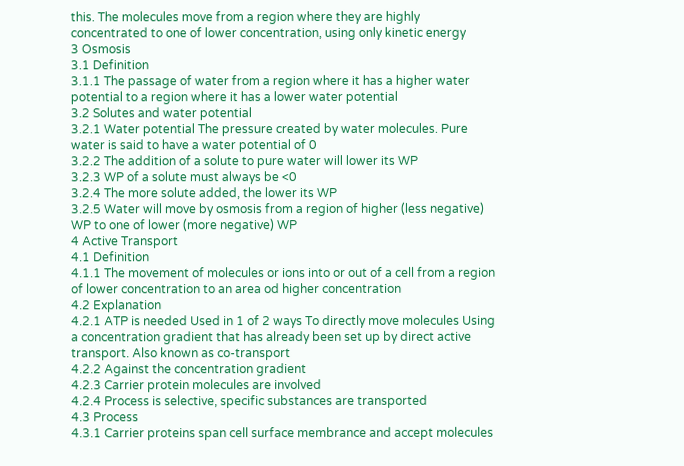this. The molecules move from a region where they are highly concentrated to one of lower concentration, using only kinetic energy
3 Osmosis
3.1 Definition
3.1.1 The passage of water from a region where it has a higher water potential to a region where it has a lower water potential
3.2 Solutes and water potential
3.2.1 Water potential The pressure created by water molecules. Pure water is said to have a water potential of 0
3.2.2 The addition of a solute to pure water will lower its WP
3.2.3 WP of a solute must always be <0
3.2.4 The more solute added, the lower its WP
3.2.5 Water will move by osmosis from a region of higher (less negative) WP to one of lower (more negative) WP
4 Active Transport
4.1 Definition
4.1.1 The movement of molecules or ions into or out of a cell from a region of lower concentration to an area od higher concentration
4.2 Explanation
4.2.1 ATP is needed Used in 1 of 2 ways To directly move molecules Using a concentration gradient that has already been set up by direct active transport. Also known as co-transport
4.2.2 Against the concentration gradient
4.2.3 Carrier protein molecules are involved
4.2.4 Process is selective, specific substances are transported
4.3 Process
4.3.1 Carrier proteins span cell surface membrance and accept molecules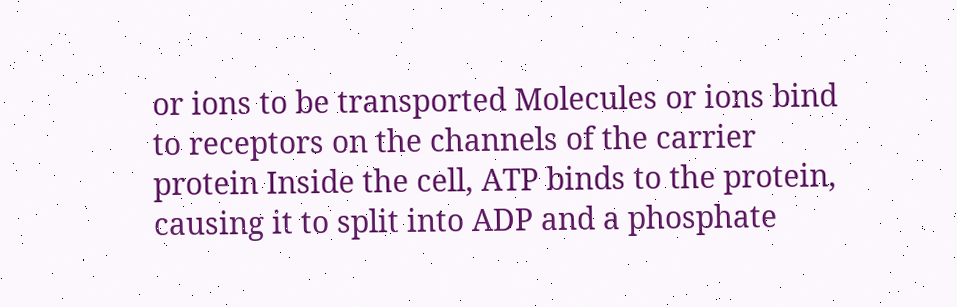or ions to be transported Molecules or ions bind to receptors on the channels of the carrier protein Inside the cell, ATP binds to the protein, causing it to split into ADP and a phosphate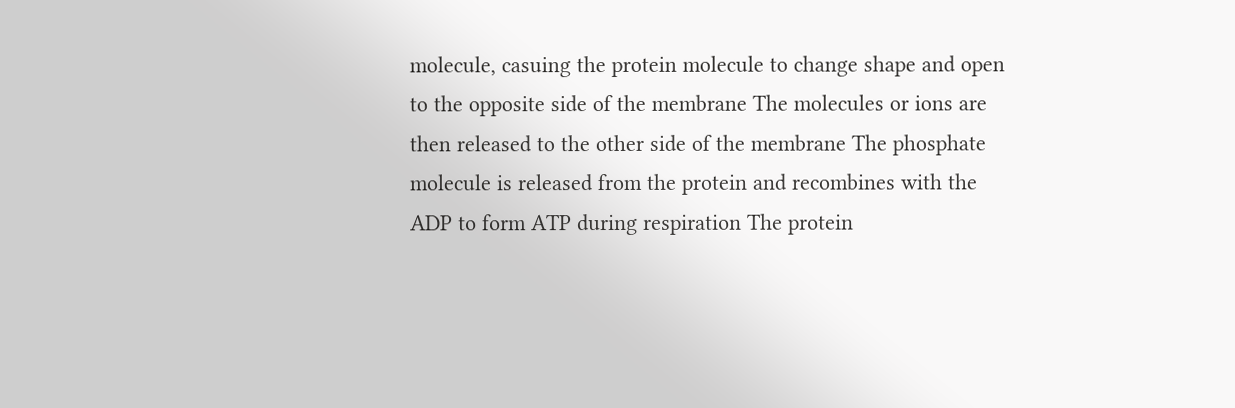molecule, casuing the protein molecule to change shape and open to the opposite side of the membrane The molecules or ions are then released to the other side of the membrane The phosphate molecule is released from the protein and recombines with the ADP to form ATP during respiration The protein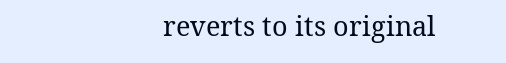reverts to its original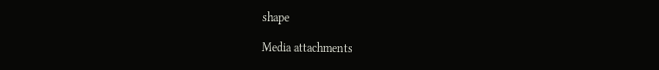shape

Media attachments